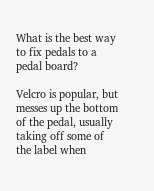What is the best way to fix pedals to a pedal board?

Velcro is popular, but messes up the bottom of the pedal, usually taking off some of the label when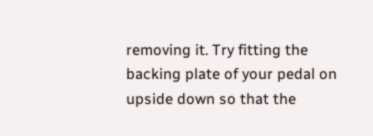removing it. Try fitting the backing plate of your pedal on upside down so that the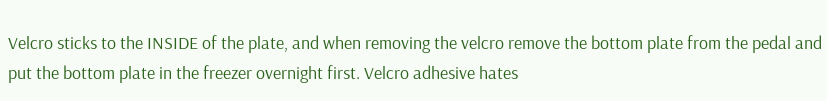Velcro sticks to the INSIDE of the plate, and when removing the velcro remove the bottom plate from the pedal and put the bottom plate in the freezer overnight first. Velcro adhesive hates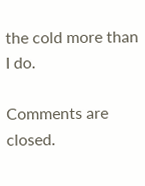the cold more than I do.

Comments are closed.